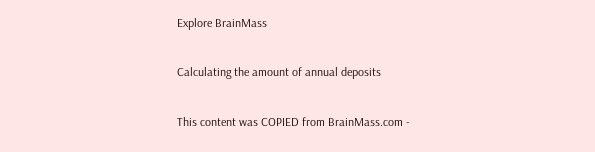Explore BrainMass

Calculating the amount of annual deposits

This content was COPIED from BrainMass.com -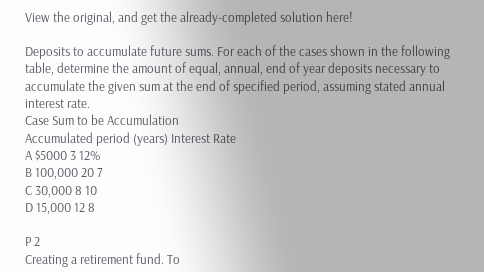View the original, and get the already-completed solution here!

Deposits to accumulate future sums. For each of the cases shown in the following table, determine the amount of equal, annual, end of year deposits necessary to accumulate the given sum at the end of specified period, assuming stated annual interest rate.
Case Sum to be Accumulation
Accumulated period (years) Interest Rate
A $5000 3 12%
B 100,000 20 7
C 30,000 8 10
D 15,000 12 8

P 2
Creating a retirement fund. To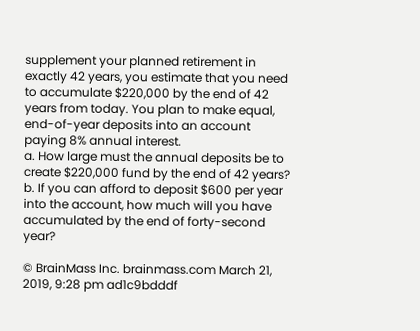supplement your planned retirement in exactly 42 years, you estimate that you need to accumulate $220,000 by the end of 42 years from today. You plan to make equal, end-of-year deposits into an account paying 8% annual interest.
a. How large must the annual deposits be to create $220,000 fund by the end of 42 years?
b. If you can afford to deposit $600 per year into the account, how much will you have accumulated by the end of forty-second year?

© BrainMass Inc. brainmass.com March 21, 2019, 9:28 pm ad1c9bdddf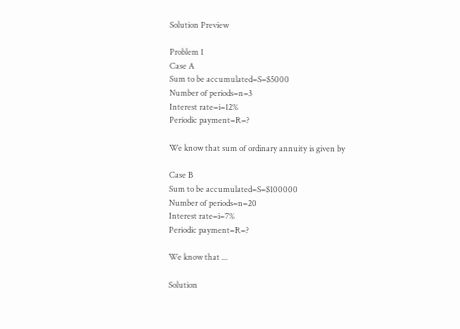Solution Preview

Problem 1
Case A
Sum to be accumulated=S=$5000
Number of periods=n=3
Interest rate=i=12%
Periodic payment=R=?

We know that sum of ordinary annuity is given by

Case B
Sum to be accumulated=S=$100000
Number of periods=n=20
Interest rate=i=7%
Periodic payment=R=?

We know that ...

Solution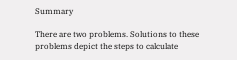Summary

There are two problems. Solutions to these problems depict the steps to calculate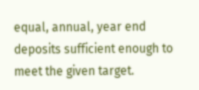equal, annual, year end deposits sufficient enough to meet the given target.